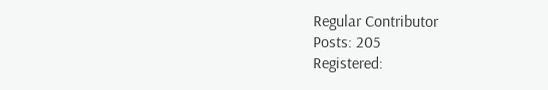Regular Contributor
Posts: 205
Registered: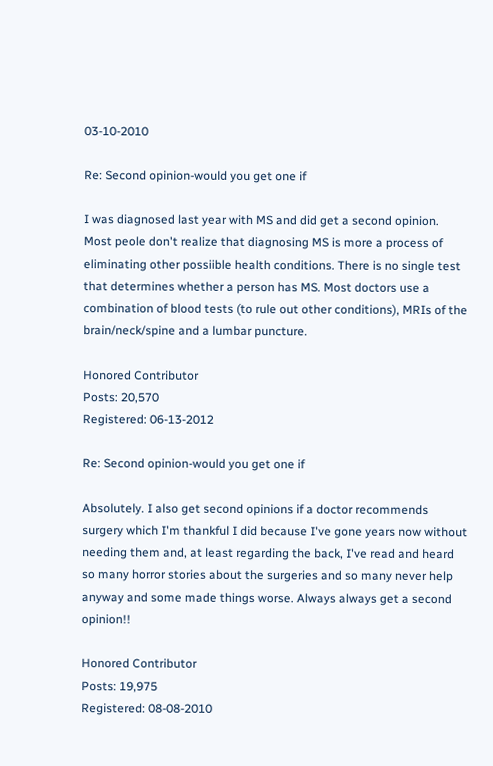03-10-2010

Re: Second opinion-would you get one if

I was diagnosed last year with MS and did get a second opinion. Most peole don't realize that diagnosing MS is more a process of eliminating other possiible health conditions. There is no single test that determines whether a person has MS. Most doctors use a combination of blood tests (to rule out other conditions), MRIs of the brain/neck/spine and a lumbar puncture.

Honored Contributor
Posts: 20,570
Registered: 06-13-2012

Re: Second opinion-would you get one if

Absolutely. I also get second opinions if a doctor recommends surgery which I'm thankful I did because I've gone years now without needing them and, at least regarding the back, I've read and heard so many horror stories about the surgeries and so many never help anyway and some made things worse. Always always get a second opinion!!

Honored Contributor
Posts: 19,975
Registered: 08-08-2010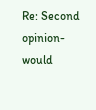Re: Second opinion-would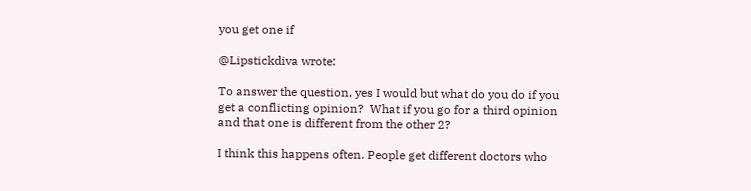you get one if

@Lipstickdiva wrote:

To answer the question, yes I would but what do you do if you get a conflicting opinion?  What if you go for a third opinion and that one is different from the other 2?

I think this happens often. People get different doctors who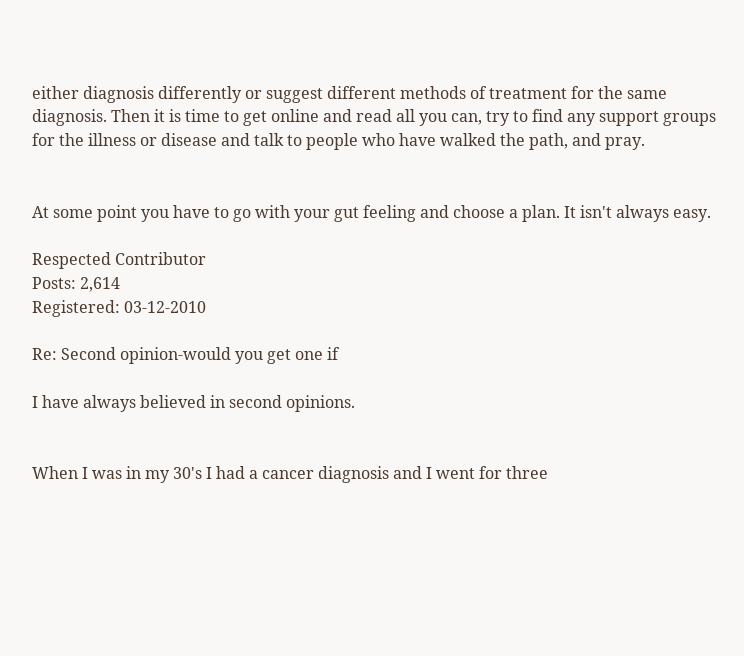either diagnosis differently or suggest different methods of treatment for the same diagnosis. Then it is time to get online and read all you can, try to find any support groups for the illness or disease and talk to people who have walked the path, and pray.


At some point you have to go with your gut feeling and choose a plan. It isn't always easy.

Respected Contributor
Posts: 2,614
Registered: 03-12-2010

Re: Second opinion-would you get one if

I have always believed in second opinions.


When I was in my 30's I had a cancer diagnosis and I went for three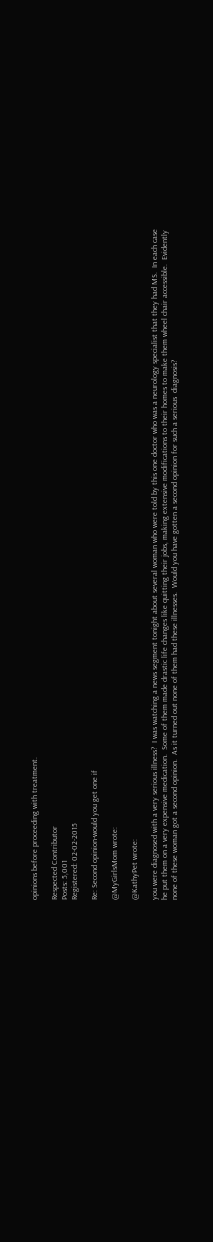opinions before proceeding with treatment.

Respected Contributor
Posts: 5,001
Registered: 02-02-2015

Re: Second opinion-would you get one if

@MyGirlsMom wrote:

@KathyPet wrote:

you were diagnosed with a very serious illness?  I was watching a news segment tonight about several woman who were told by this one doctor who was a neurology specialist that they had MS.  In each case he put them on a very expensive medication.  Some of them made drastic life changes like quitting their jobs, making extensive modifications to their homes to make them wheel chair accessible.  Evidently none of these woman got a second opinion.  As it turned out none of them had these illnesses.  Would you have gotten a second opinion for such a serious  diagnosis?